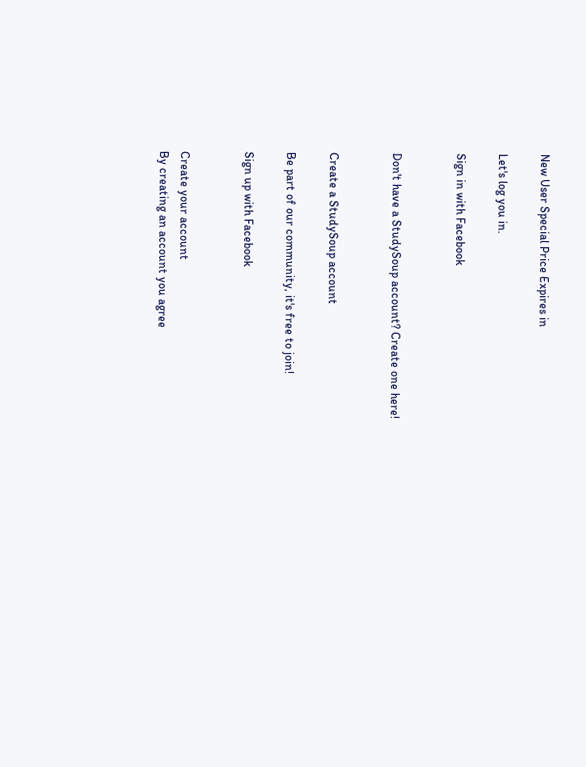New User Special Price Expires in

Let's log you in.

Sign in with Facebook


Don't have a StudySoup account? Create one here!


Create a StudySoup account

Be part of our community, it's free to join!

Sign up with Facebook


Create your account
By creating an account you agree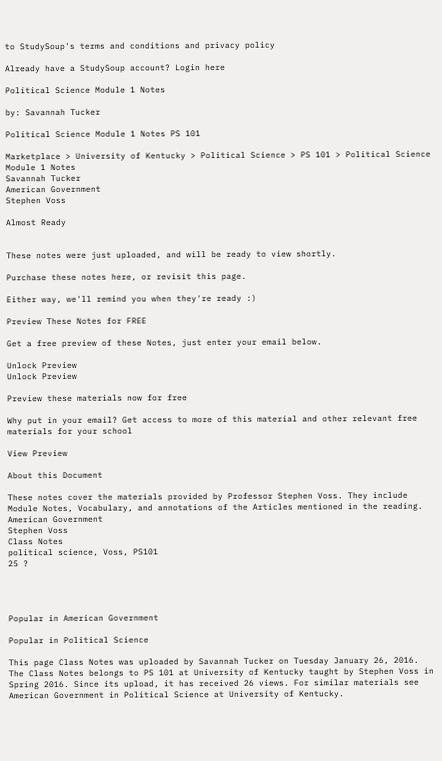to StudySoup's terms and conditions and privacy policy

Already have a StudySoup account? Login here

Political Science Module 1 Notes

by: Savannah Tucker

Political Science Module 1 Notes PS 101

Marketplace > University of Kentucky > Political Science > PS 101 > Political Science Module 1 Notes
Savannah Tucker
American Government
Stephen Voss

Almost Ready


These notes were just uploaded, and will be ready to view shortly.

Purchase these notes here, or revisit this page.

Either way, we'll remind you when they're ready :)

Preview These Notes for FREE

Get a free preview of these Notes, just enter your email below.

Unlock Preview
Unlock Preview

Preview these materials now for free

Why put in your email? Get access to more of this material and other relevant free materials for your school

View Preview

About this Document

These notes cover the materials provided by Professor Stephen Voss. They include Module Notes, Vocabulary, and annotations of the Articles mentioned in the reading.
American Government
Stephen Voss
Class Notes
political science, Voss, PS101
25 ?




Popular in American Government

Popular in Political Science

This page Class Notes was uploaded by Savannah Tucker on Tuesday January 26, 2016. The Class Notes belongs to PS 101 at University of Kentucky taught by Stephen Voss in Spring 2016. Since its upload, it has received 26 views. For similar materials see American Government in Political Science at University of Kentucky.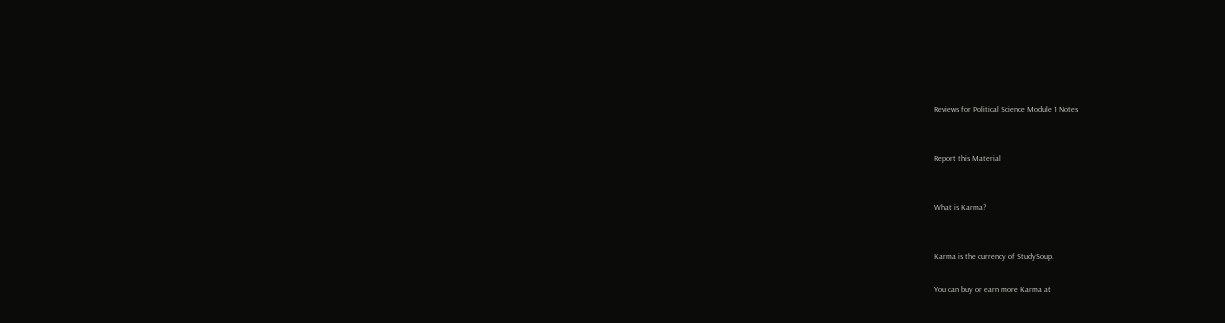Reviews for Political Science Module 1 Notes


Report this Material


What is Karma?


Karma is the currency of StudySoup.

You can buy or earn more Karma at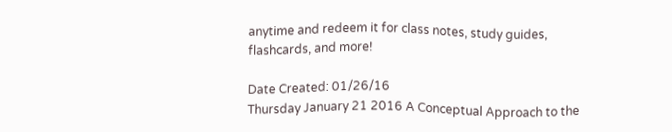anytime and redeem it for class notes, study guides, flashcards, and more!

Date Created: 01/26/16
Thursday January 21 2016 A Conceptual Approach to the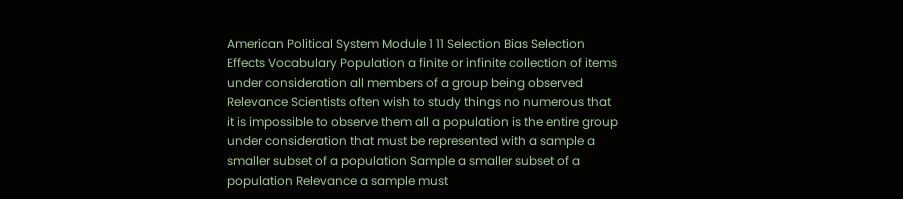American Political System Module 1 11 Selection Bias Selection Effects Vocabulary Population a finite or infinite collection of items under consideration all members of a group being observed Relevance Scientists often wish to study things no numerous that it is impossible to observe them all a population is the entire group under consideration that must be represented with a sample a smaller subset of a population Sample a smaller subset of a population Relevance a sample must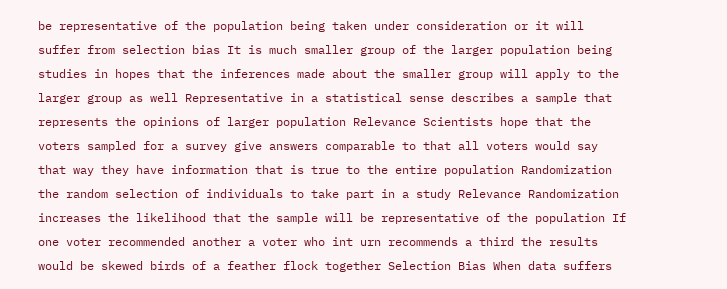be representative of the population being taken under consideration or it will suffer from selection bias It is much smaller group of the larger population being studies in hopes that the inferences made about the smaller group will apply to the larger group as well Representative in a statistical sense describes a sample that represents the opinions of larger population Relevance Scientists hope that the voters sampled for a survey give answers comparable to that all voters would say that way they have information that is true to the entire population Randomization the random selection of individuals to take part in a study Relevance Randomization increases the likelihood that the sample will be representative of the population If one voter recommended another a voter who int urn recommends a third the results would be skewed birds of a feather flock together Selection Bias When data suffers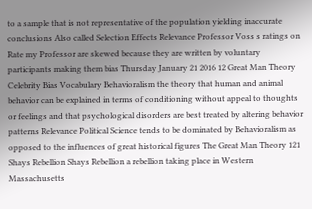to a sample that is not representative of the population yielding inaccurate conclusions Also called Selection Effects Relevance Professor Voss s ratings on Rate my Professor are skewed because they are written by voluntary participants making them bias Thursday January 21 2016 12 Great Man Theory Celebrity Bias Vocabulary Behavioralism the theory that human and animal behavior can be explained in terms of conditioning without appeal to thoughts or feelings and that psychological disorders are best treated by altering behavior patterns Relevance Political Science tends to be dominated by Behavioralism as opposed to the influences of great historical figures The Great Man Theory 121 Shays Rebellion Shays Rebellion a rebellion taking place in Western Massachusetts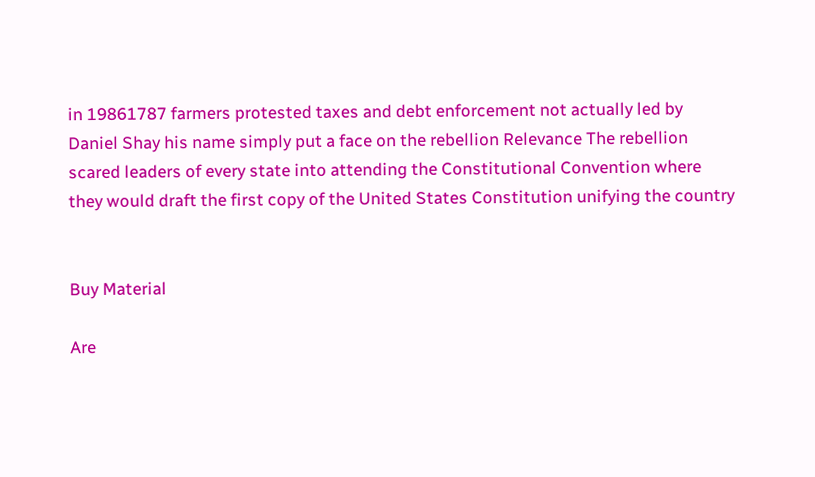in 19861787 farmers protested taxes and debt enforcement not actually led by Daniel Shay his name simply put a face on the rebellion Relevance The rebellion scared leaders of every state into attending the Constitutional Convention where they would draft the first copy of the United States Constitution unifying the country


Buy Material

Are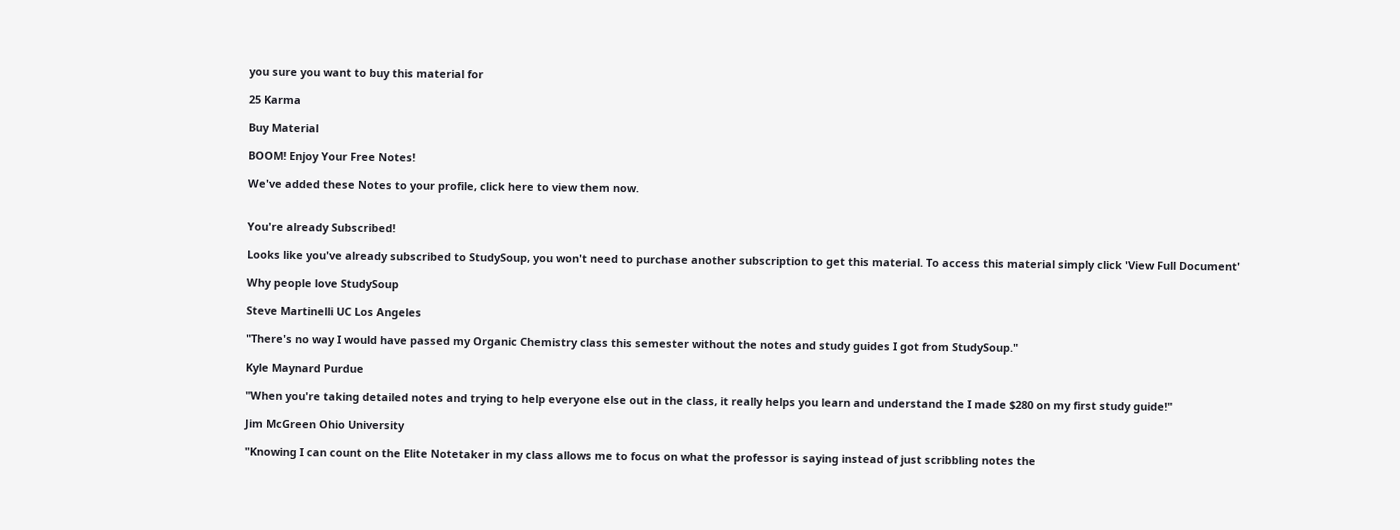you sure you want to buy this material for

25 Karma

Buy Material

BOOM! Enjoy Your Free Notes!

We've added these Notes to your profile, click here to view them now.


You're already Subscribed!

Looks like you've already subscribed to StudySoup, you won't need to purchase another subscription to get this material. To access this material simply click 'View Full Document'

Why people love StudySoup

Steve Martinelli UC Los Angeles

"There's no way I would have passed my Organic Chemistry class this semester without the notes and study guides I got from StudySoup."

Kyle Maynard Purdue

"When you're taking detailed notes and trying to help everyone else out in the class, it really helps you learn and understand the I made $280 on my first study guide!"

Jim McGreen Ohio University

"Knowing I can count on the Elite Notetaker in my class allows me to focus on what the professor is saying instead of just scribbling notes the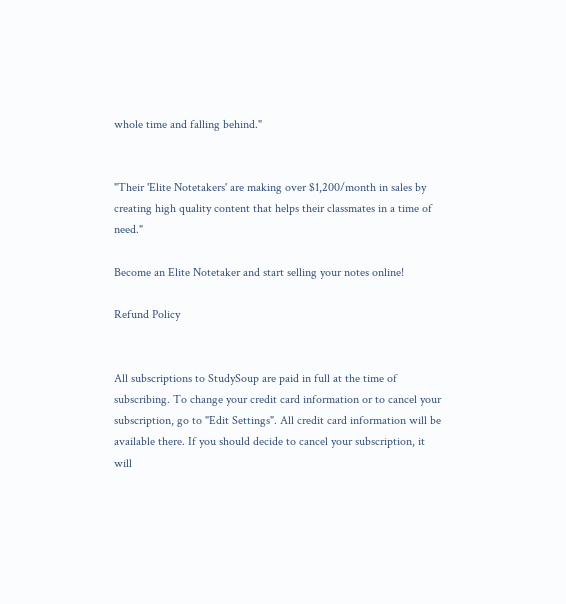whole time and falling behind."


"Their 'Elite Notetakers' are making over $1,200/month in sales by creating high quality content that helps their classmates in a time of need."

Become an Elite Notetaker and start selling your notes online!

Refund Policy


All subscriptions to StudySoup are paid in full at the time of subscribing. To change your credit card information or to cancel your subscription, go to "Edit Settings". All credit card information will be available there. If you should decide to cancel your subscription, it will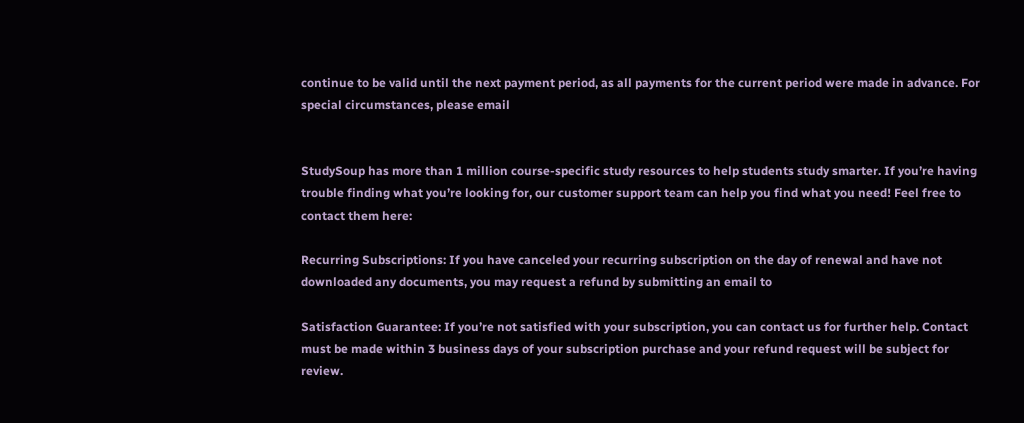continue to be valid until the next payment period, as all payments for the current period were made in advance. For special circumstances, please email


StudySoup has more than 1 million course-specific study resources to help students study smarter. If you’re having trouble finding what you’re looking for, our customer support team can help you find what you need! Feel free to contact them here:

Recurring Subscriptions: If you have canceled your recurring subscription on the day of renewal and have not downloaded any documents, you may request a refund by submitting an email to

Satisfaction Guarantee: If you’re not satisfied with your subscription, you can contact us for further help. Contact must be made within 3 business days of your subscription purchase and your refund request will be subject for review.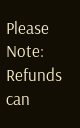Please Note: Refunds can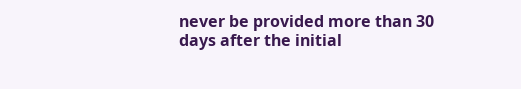never be provided more than 30 days after the initial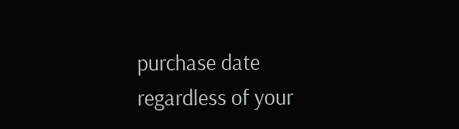purchase date regardless of your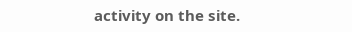activity on the site.